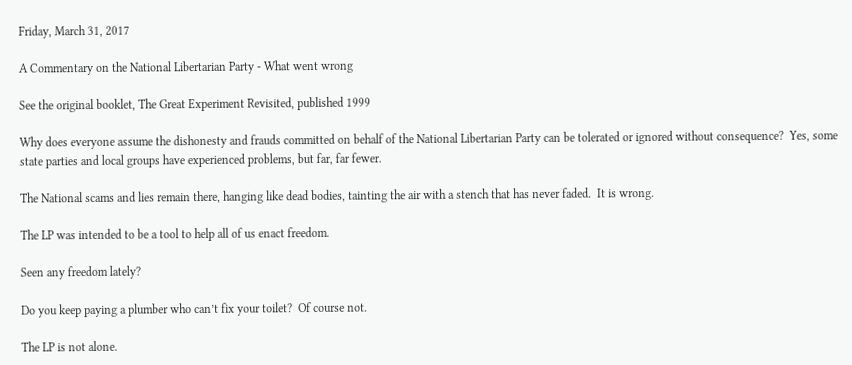Friday, March 31, 2017

A Commentary on the National Libertarian Party - What went wrong

See the original booklet, The Great Experiment Revisited, published 1999

Why does everyone assume the dishonesty and frauds committed on behalf of the National Libertarian Party can be tolerated or ignored without consequence?  Yes, some state parties and local groups have experienced problems, but far, far fewer.

The National scams and lies remain there, hanging like dead bodies, tainting the air with a stench that has never faded.  It is wrong.

The LP was intended to be a tool to help all of us enact freedom.

Seen any freedom lately?

Do you keep paying a plumber who can’t fix your toilet?  Of course not.

The LP is not alone.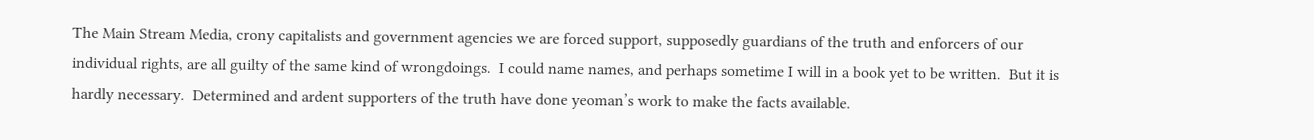The Main Stream Media, crony capitalists and government agencies we are forced support, supposedly guardians of the truth and enforcers of our individual rights, are all guilty of the same kind of wrongdoings.  I could name names, and perhaps sometime I will in a book yet to be written.  But it is hardly necessary.  Determined and ardent supporters of the truth have done yeoman’s work to make the facts available.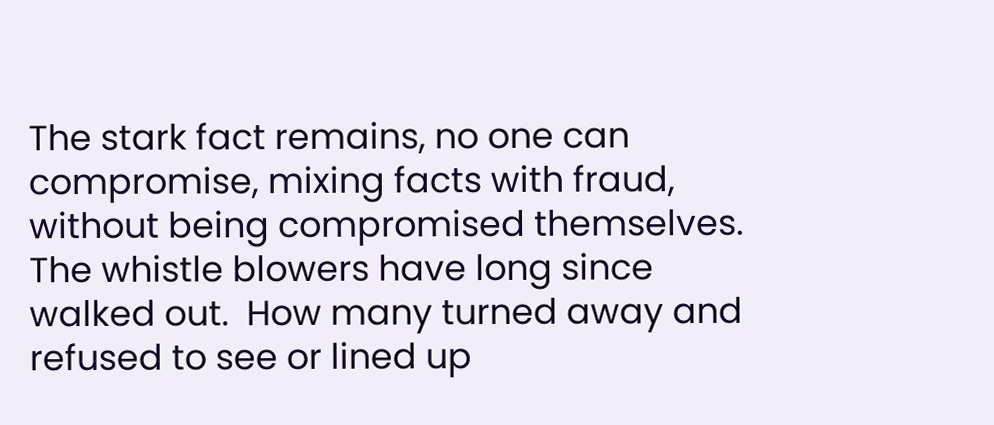The stark fact remains, no one can compromise, mixing facts with fraud, without being compromised themselves. The whistle blowers have long since walked out.  How many turned away and refused to see or lined up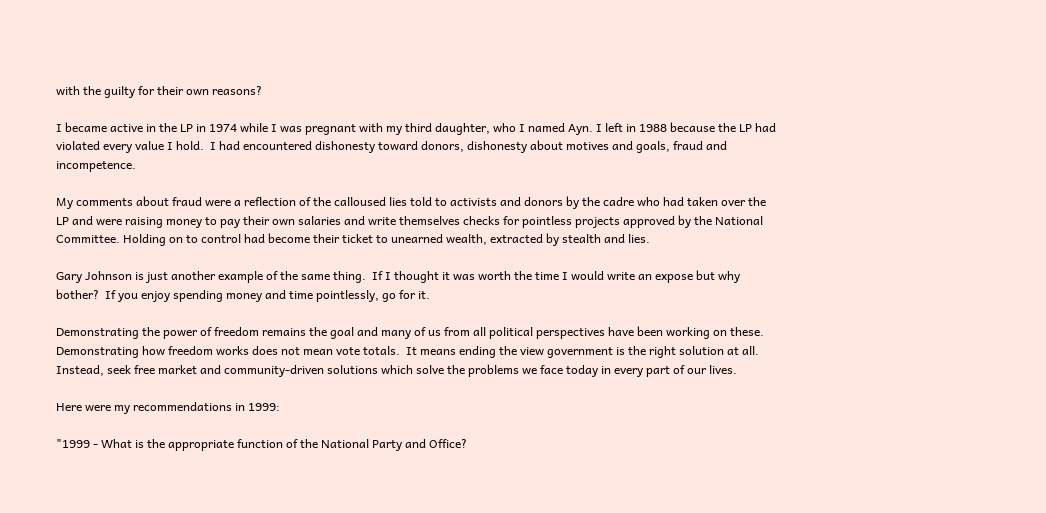with the guilty for their own reasons?

I became active in the LP in 1974 while I was pregnant with my third daughter, who I named Ayn. I left in 1988 because the LP had violated every value I hold.  I had encountered dishonesty toward donors, dishonesty about motives and goals, fraud and incompetence.

My comments about fraud were a reflection of the calloused lies told to activists and donors by the cadre who had taken over the LP and were raising money to pay their own salaries and write themselves checks for pointless projects approved by the National Committee. Holding on to control had become their ticket to unearned wealth, extracted by stealth and lies.

Gary Johnson is just another example of the same thing.  If I thought it was worth the time I would write an expose but why bother?  If you enjoy spending money and time pointlessly, go for it.

Demonstrating the power of freedom remains the goal and many of us from all political perspectives have been working on these. Demonstrating how freedom works does not mean vote totals.  It means ending the view government is the right solution at all.  Instead, seek free market and community-driven solutions which solve the problems we face today in every part of our lives.

Here were my recommendations in 1999:

"1999 - What is the appropriate function of the National Party and Office?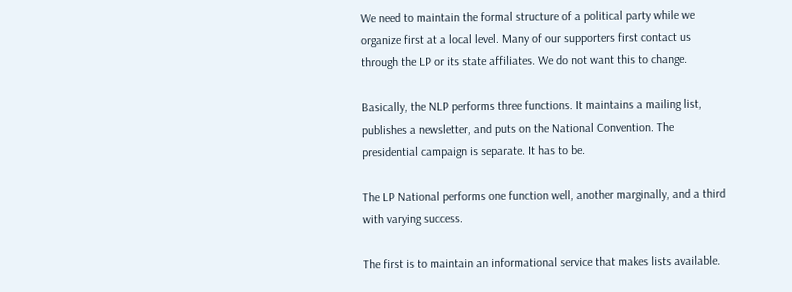We need to maintain the formal structure of a political party while we organize first at a local level. Many of our supporters first contact us through the LP or its state affiliates. We do not want this to change.

Basically, the NLP performs three functions. It maintains a mailing list, publishes a newsletter, and puts on the National Convention. The presidential campaign is separate. It has to be.

The LP National performs one function well, another marginally, and a third with varying success.

The first is to maintain an informational service that makes lists available.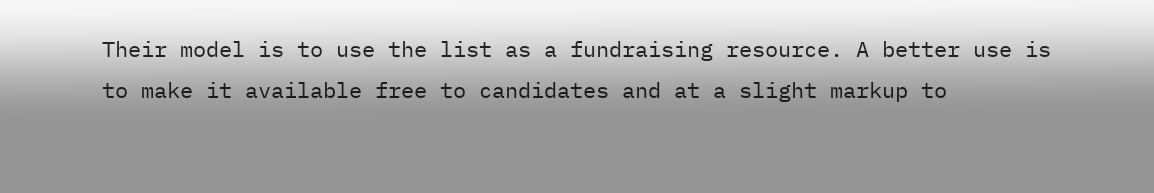Their model is to use the list as a fundraising resource. A better use is to make it available free to candidates and at a slight markup to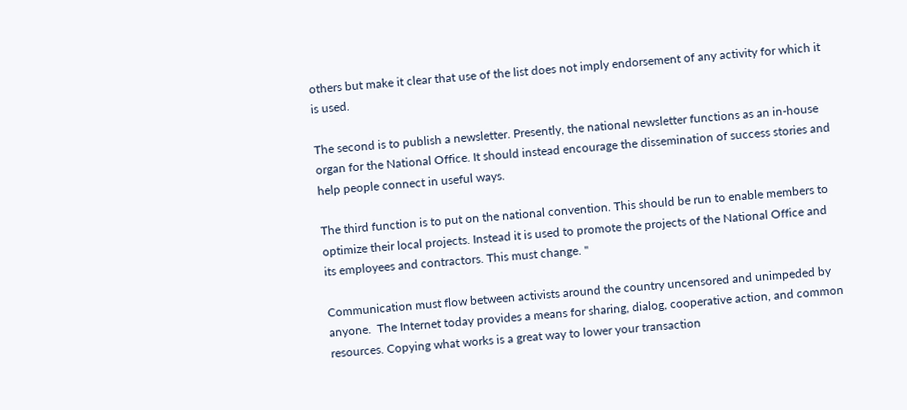others but make it clear that use of the list does not imply endorsement of any activity for which it is used.

The second is to publish a newsletter. Presently, the national newsletter functions as an in-house organ for the National Office. It should instead encourage the dissemination of success stories and help people connect in useful ways.

The third function is to put on the national convention. This should be run to enable members to optimize their local projects. Instead it is used to promote the projects of the National Office and its employees and contractors. This must change. "

Communication must flow between activists around the country uncensored and unimpeded by anyone.  The Internet today provides a means for sharing, dialog, cooperative action, and common resources. Copying what works is a great way to lower your transaction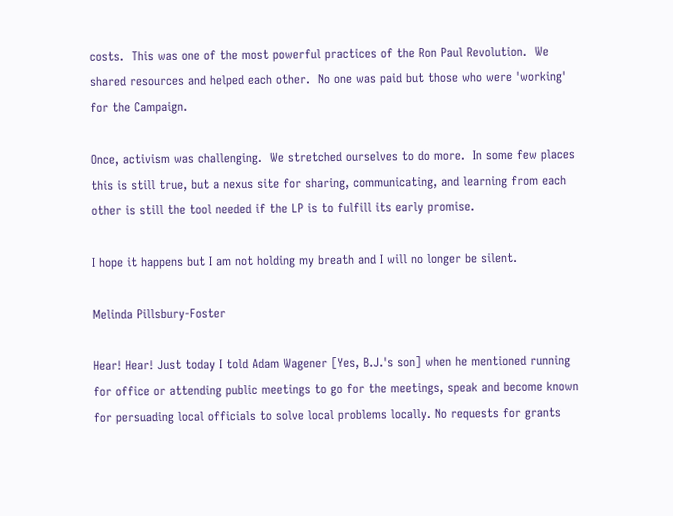costs.  This was one of the most powerful practices of the Ron Paul Revolution.  We shared resources and helped each other.  No one was paid but those who were 'working' for the Campaign.

Once, activism was challenging.  We stretched ourselves to do more.  In some few places this is still true, but a nexus site for sharing, communicating, and learning from each other is still the tool needed if the LP is to fulfill its early promise.

I hope it happens but I am not holding my breath and I will no longer be silent.

Melinda Pillsbury-Foster

Hear! Hear! Just today I told Adam Wagener [Yes, B.J.'s son] when he mentioned running for office or attending public meetings to go for the meetings, speak and become known for persuading local officials to solve local problems locally. No requests for grants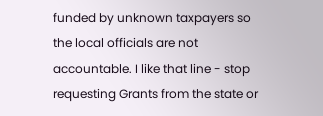funded by unknown taxpayers so the local officials are not accountable. I like that line - stop requesting Grants from the state or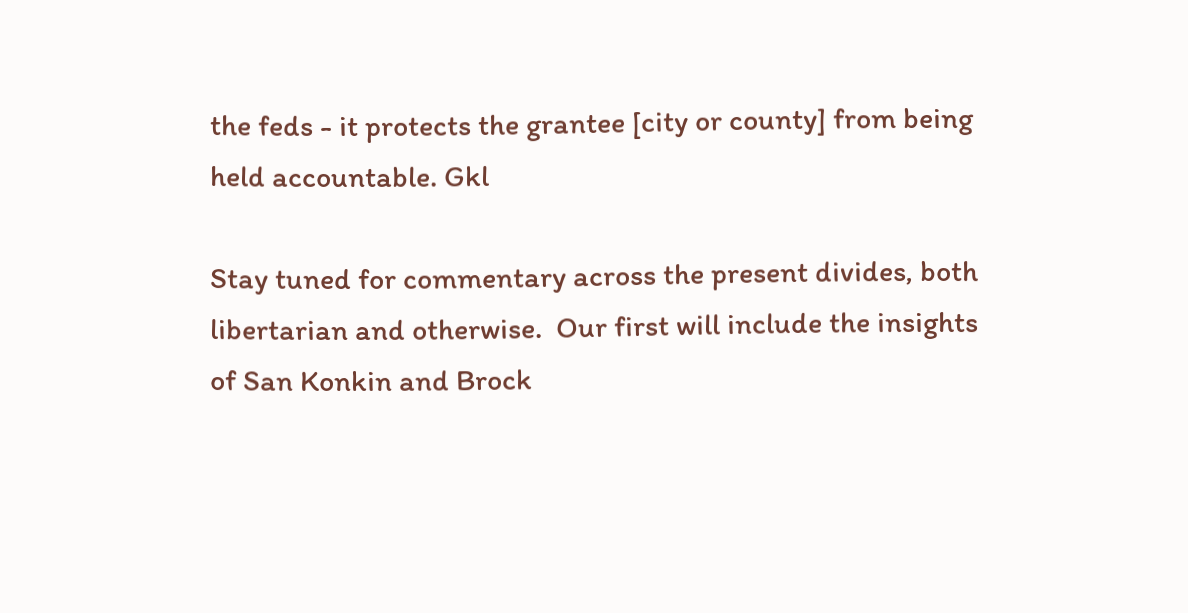the feds - it protects the grantee [city or county] from being held accountable. Gkl

Stay tuned for commentary across the present divides, both libertarian and otherwise.  Our first will include the insights of San Konkin and Brock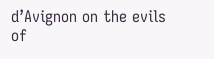d’Avignon on the evils of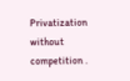Privatization without competition .